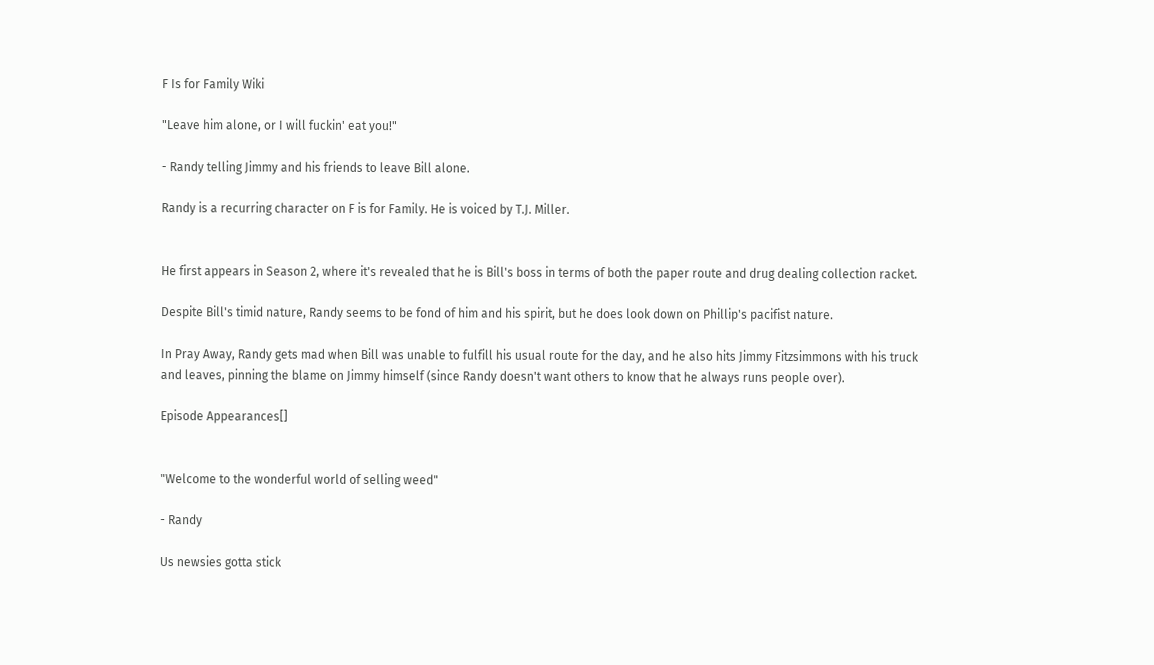F Is for Family Wiki

"Leave him alone, or I will fuckin' eat you!"

- Randy telling Jimmy and his friends to leave Bill alone.

Randy is a recurring character on F is for Family. He is voiced by T.J. Miller.


He first appears in Season 2, where it's revealed that he is Bill's boss in terms of both the paper route and drug dealing collection racket.

Despite Bill's timid nature, Randy seems to be fond of him and his spirit, but he does look down on Phillip's pacifist nature.

In Pray Away, Randy gets mad when Bill was unable to fulfill his usual route for the day, and he also hits Jimmy Fitzsimmons with his truck and leaves, pinning the blame on Jimmy himself (since Randy doesn't want others to know that he always runs people over).

Episode Appearances[]


"Welcome to the wonderful world of selling weed"

- Randy

Us newsies gotta stick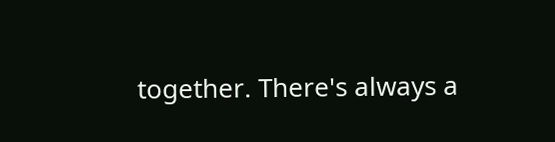together. There's always a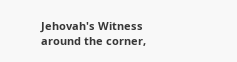Jehovah's Witness around the corner,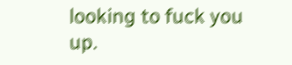looking to fuck you up.